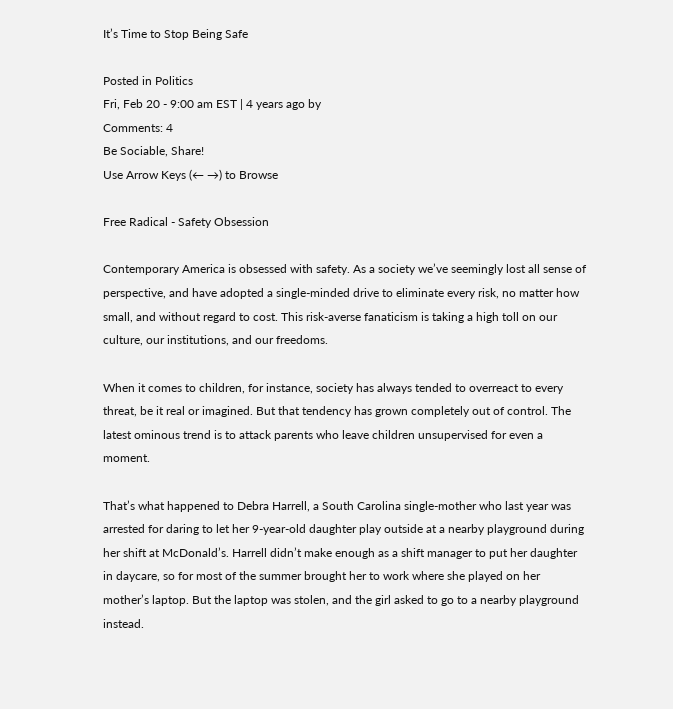It’s Time to Stop Being Safe

Posted in Politics
Fri, Feb 20 - 9:00 am EST | 4 years ago by
Comments: 4
Be Sociable, Share!
Use Arrow Keys (← →) to Browse

Free Radical - Safety Obsession

Contemporary America is obsessed with safety. As a society we’ve seemingly lost all sense of perspective, and have adopted a single-minded drive to eliminate every risk, no matter how small, and without regard to cost. This risk-averse fanaticism is taking a high toll on our culture, our institutions, and our freedoms.

When it comes to children, for instance, society has always tended to overreact to every threat, be it real or imagined. But that tendency has grown completely out of control. The latest ominous trend is to attack parents who leave children unsupervised for even a moment.

That’s what happened to Debra Harrell, a South Carolina single-mother who last year was arrested for daring to let her 9-year-old daughter play outside at a nearby playground during her shift at McDonald’s. Harrell didn’t make enough as a shift manager to put her daughter in daycare, so for most of the summer brought her to work where she played on her mother’s laptop. But the laptop was stolen, and the girl asked to go to a nearby playground instead.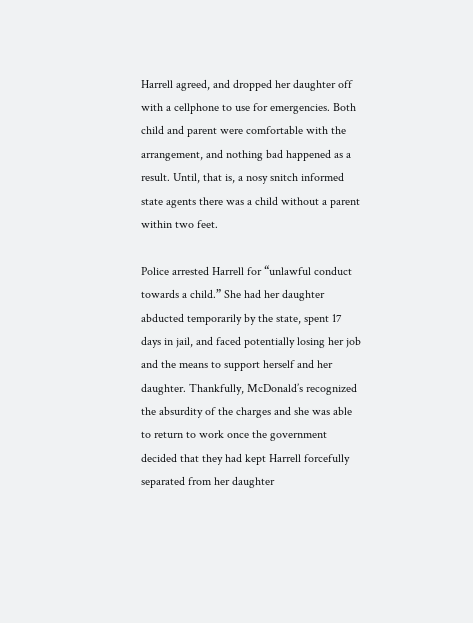Harrell agreed, and dropped her daughter off with a cellphone to use for emergencies. Both child and parent were comfortable with the arrangement, and nothing bad happened as a result. Until, that is, a nosy snitch informed state agents there was a child without a parent within two feet.

Police arrested Harrell for “unlawful conduct towards a child.” She had her daughter abducted temporarily by the state, spent 17 days in jail, and faced potentially losing her job and the means to support herself and her daughter. Thankfully, McDonald’s recognized the absurdity of the charges and she was able to return to work once the government decided that they had kept Harrell forcefully separated from her daughter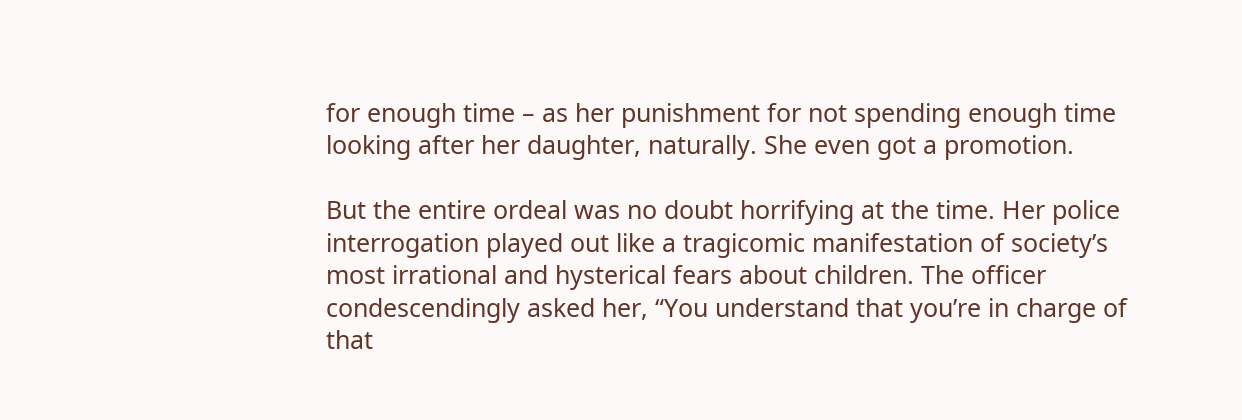for enough time – as her punishment for not spending enough time looking after her daughter, naturally. She even got a promotion.

But the entire ordeal was no doubt horrifying at the time. Her police interrogation played out like a tragicomic manifestation of society’s most irrational and hysterical fears about children. The officer condescendingly asked her, “You understand that you’re in charge of that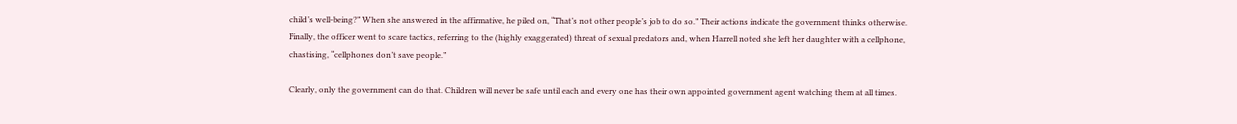child’s well-being?” When she answered in the affirmative, he piled on, “That’s not other people’s job to do so.” Their actions indicate the government thinks otherwise. Finally, the officer went to scare tactics, referring to the (highly exaggerated) threat of sexual predators and, when Harrell noted she left her daughter with a cellphone, chastising, “cellphones don’t save people.”

Clearly, only the government can do that. Children will never be safe until each and every one has their own appointed government agent watching them at all times.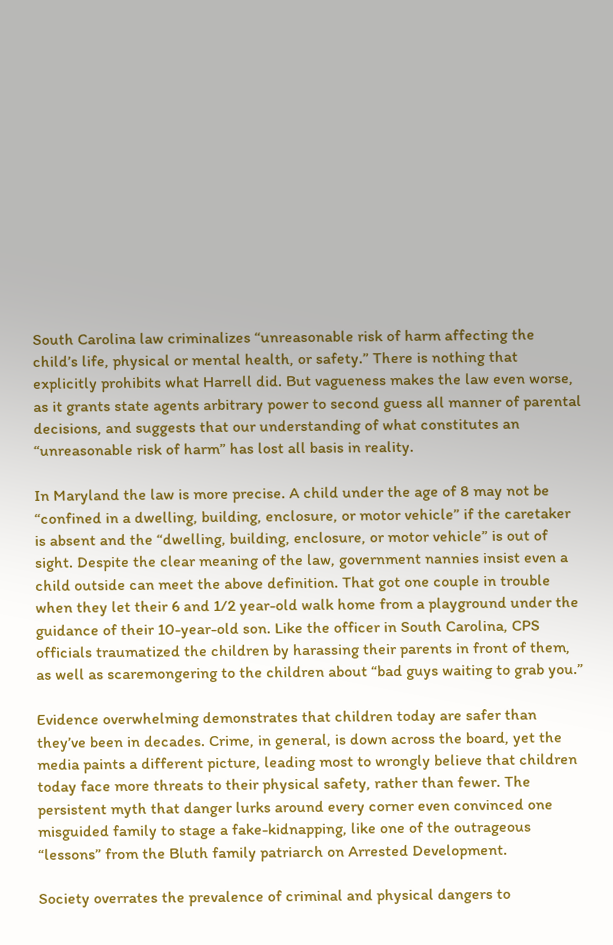South Carolina law criminalizes “unreasonable risk of harm affecting the child’s life, physical or mental health, or safety.” There is nothing that explicitly prohibits what Harrell did. But vagueness makes the law even worse, as it grants state agents arbitrary power to second guess all manner of parental decisions, and suggests that our understanding of what constitutes an “unreasonable risk of harm” has lost all basis in reality.

In Maryland the law is more precise. A child under the age of 8 may not be “confined in a dwelling, building, enclosure, or motor vehicle” if the caretaker is absent and the “dwelling, building, enclosure, or motor vehicle” is out of sight. Despite the clear meaning of the law, government nannies insist even a child outside can meet the above definition. That got one couple in trouble when they let their 6 and 1/2 year-old walk home from a playground under the guidance of their 10-year-old son. Like the officer in South Carolina, CPS officials traumatized the children by harassing their parents in front of them, as well as scaremongering to the children about “bad guys waiting to grab you.”

Evidence overwhelming demonstrates that children today are safer than they’ve been in decades. Crime, in general, is down across the board, yet the media paints a different picture, leading most to wrongly believe that children today face more threats to their physical safety, rather than fewer. The persistent myth that danger lurks around every corner even convinced one misguided family to stage a fake-kidnapping, like one of the outrageous “lessons” from the Bluth family patriarch on Arrested Development.

Society overrates the prevalence of criminal and physical dangers to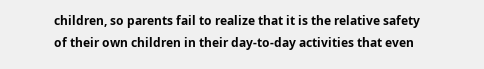children, so parents fail to realize that it is the relative safety of their own children in their day-to-day activities that even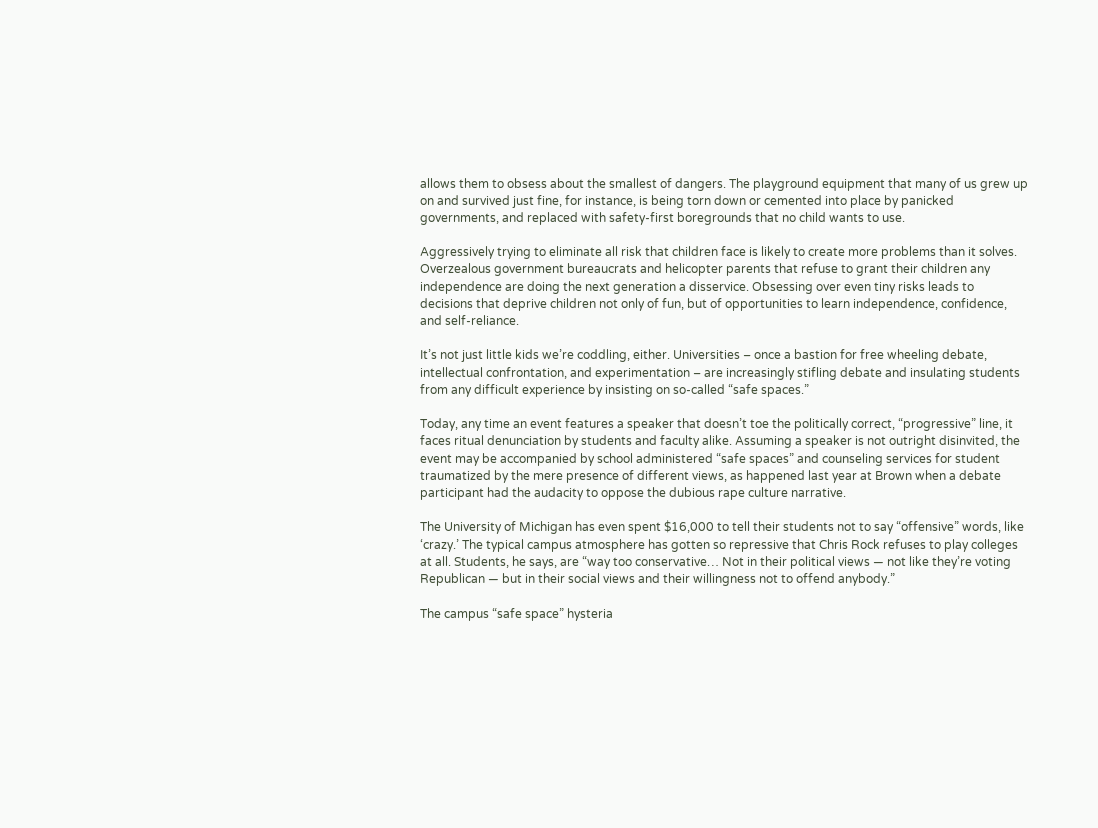allows them to obsess about the smallest of dangers. The playground equipment that many of us grew up on and survived just fine, for instance, is being torn down or cemented into place by panicked governments, and replaced with safety-first boregrounds that no child wants to use.

Aggressively trying to eliminate all risk that children face is likely to create more problems than it solves. Overzealous government bureaucrats and helicopter parents that refuse to grant their children any independence are doing the next generation a disservice. Obsessing over even tiny risks leads to decisions that deprive children not only of fun, but of opportunities to learn independence, confidence, and self-reliance.

It’s not just little kids we’re coddling, either. Universities – once a bastion for free wheeling debate, intellectual confrontation, and experimentation – are increasingly stifling debate and insulating students from any difficult experience by insisting on so-called “safe spaces.”

Today, any time an event features a speaker that doesn’t toe the politically correct, “progressive” line, it faces ritual denunciation by students and faculty alike. Assuming a speaker is not outright disinvited, the event may be accompanied by school administered “safe spaces” and counseling services for student traumatized by the mere presence of different views, as happened last year at Brown when a debate participant had the audacity to oppose the dubious rape culture narrative.

The University of Michigan has even spent $16,000 to tell their students not to say “offensive” words, like ‘crazy.’ The typical campus atmosphere has gotten so repressive that Chris Rock refuses to play colleges at all. Students, he says, are “way too conservative… Not in their political views — not like they’re voting Republican — but in their social views and their willingness not to offend anybody.”

The campus “safe space” hysteria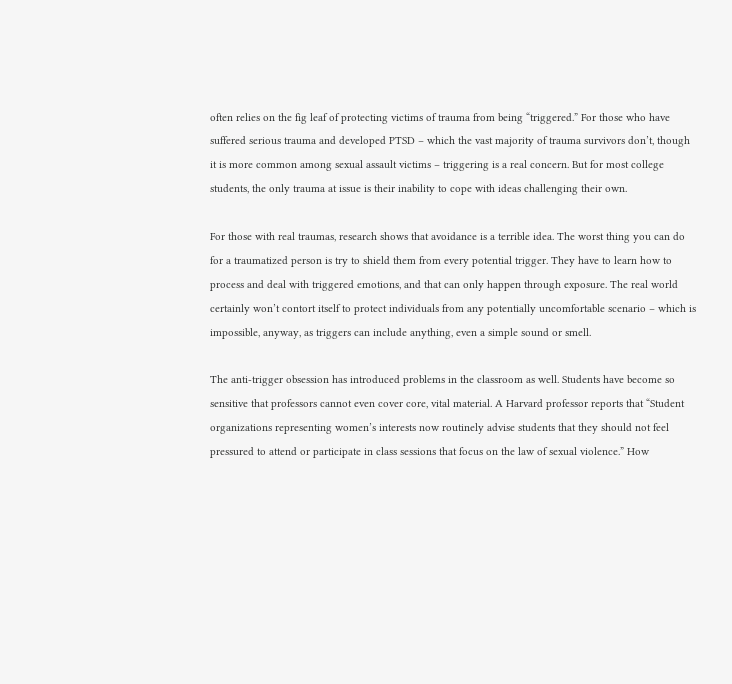often relies on the fig leaf of protecting victims of trauma from being “triggered.” For those who have suffered serious trauma and developed PTSD – which the vast majority of trauma survivors don’t, though it is more common among sexual assault victims – triggering is a real concern. But for most college students, the only trauma at issue is their inability to cope with ideas challenging their own.

For those with real traumas, research shows that avoidance is a terrible idea. The worst thing you can do for a traumatized person is try to shield them from every potential trigger. They have to learn how to process and deal with triggered emotions, and that can only happen through exposure. The real world certainly won’t contort itself to protect individuals from any potentially uncomfortable scenario – which is impossible, anyway, as triggers can include anything, even a simple sound or smell.

The anti-trigger obsession has introduced problems in the classroom as well. Students have become so sensitive that professors cannot even cover core, vital material. A Harvard professor reports that “Student organizations representing women’s interests now routinely advise students that they should not feel pressured to attend or participate in class sessions that focus on the law of sexual violence.” How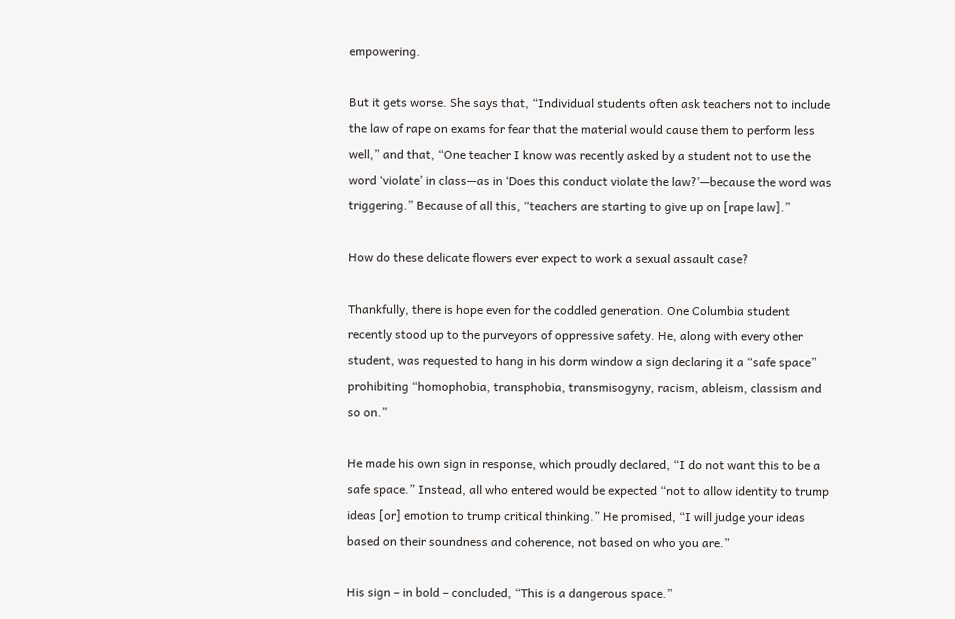empowering.

But it gets worse. She says that, “Individual students often ask teachers not to include the law of rape on exams for fear that the material would cause them to perform less well,” and that, “One teacher I know was recently asked by a student not to use the word ‘violate’ in class—as in ‘Does this conduct violate the law?’—because the word was triggering.” Because of all this, “teachers are starting to give up on [rape law].”

How do these delicate flowers ever expect to work a sexual assault case?

Thankfully, there is hope even for the coddled generation. One Columbia student recently stood up to the purveyors of oppressive safety. He, along with every other student, was requested to hang in his dorm window a sign declaring it a “safe space” prohibiting “homophobia, transphobia, transmisogyny, racism, ableism, classism and so on.”

He made his own sign in response, which proudly declared, “I do not want this to be a safe space.” Instead, all who entered would be expected “not to allow identity to trump ideas [or] emotion to trump critical thinking.” He promised, “I will judge your ideas based on their soundness and coherence, not based on who you are.”

His sign – in bold – concluded, “This is a dangerous space.”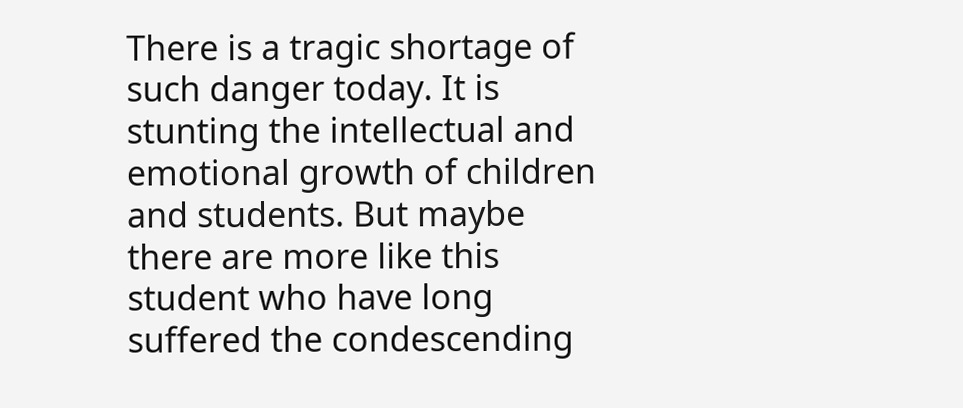There is a tragic shortage of such danger today. It is stunting the intellectual and emotional growth of children and students. But maybe there are more like this student who have long suffered the condescending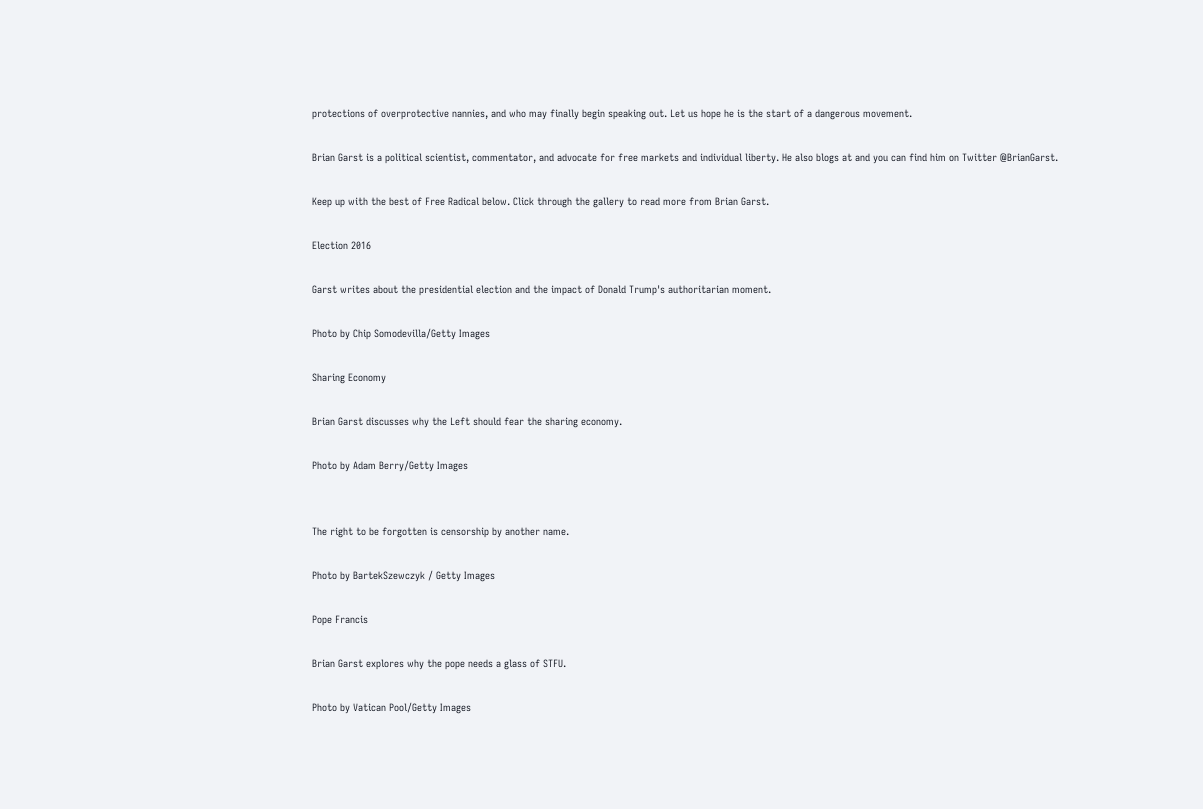protections of overprotective nannies, and who may finally begin speaking out. Let us hope he is the start of a dangerous movement.

Brian Garst is a political scientist, commentator, and advocate for free markets and individual liberty. He also blogs at and you can find him on Twitter @BrianGarst.

Keep up with the best of Free Radical below. Click through the gallery to read more from Brian Garst.

Election 2016

Garst writes about the presidential election and the impact of Donald Trump's authoritarian moment.

Photo by Chip Somodevilla/Getty Images

Sharing Economy

Brian Garst discusses why the Left should fear the sharing economy.

Photo by Adam Berry/Getty Images


The right to be forgotten is censorship by another name.

Photo by BartekSzewczyk / Getty Images

Pope Francis

Brian Garst explores why the pope needs a glass of STFU.

Photo by Vatican Pool/Getty Images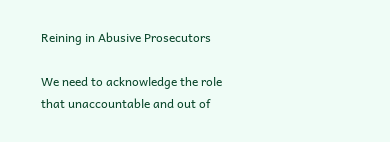Reining in Abusive Prosecutors

We need to acknowledge the role that unaccountable and out of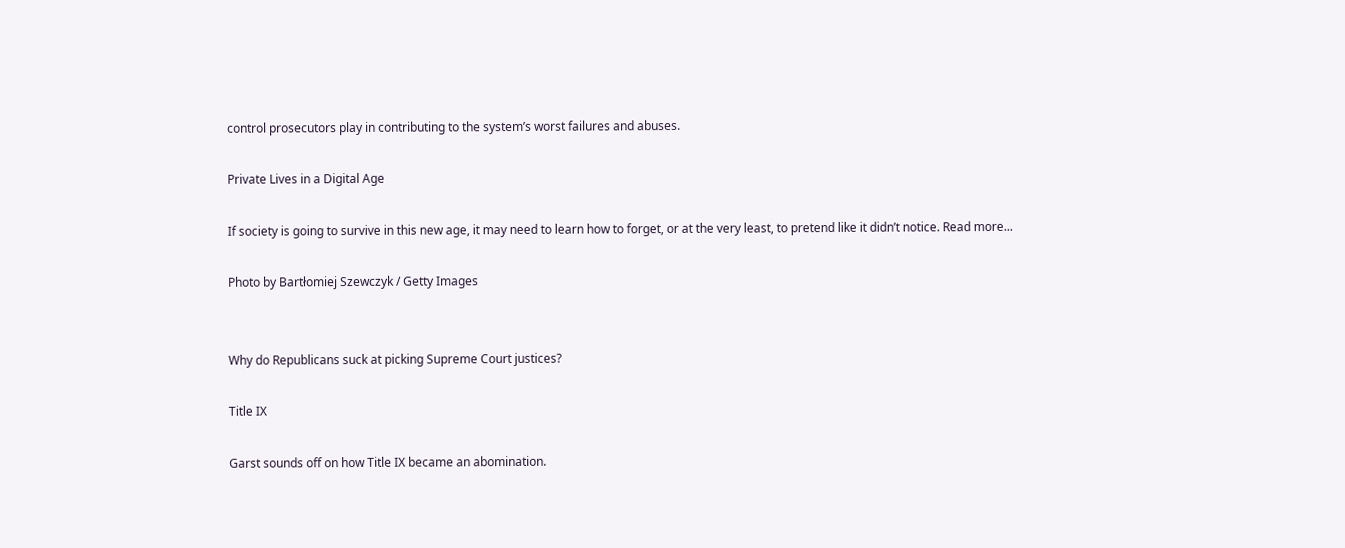control prosecutors play in contributing to the system’s worst failures and abuses.

Private Lives in a Digital Age

If society is going to survive in this new age, it may need to learn how to forget, or at the very least, to pretend like it didn’t notice. Read more...

Photo by Bartłomiej Szewczyk / Getty Images


Why do Republicans suck at picking Supreme Court justices?

Title IX

Garst sounds off on how Title IX became an abomination.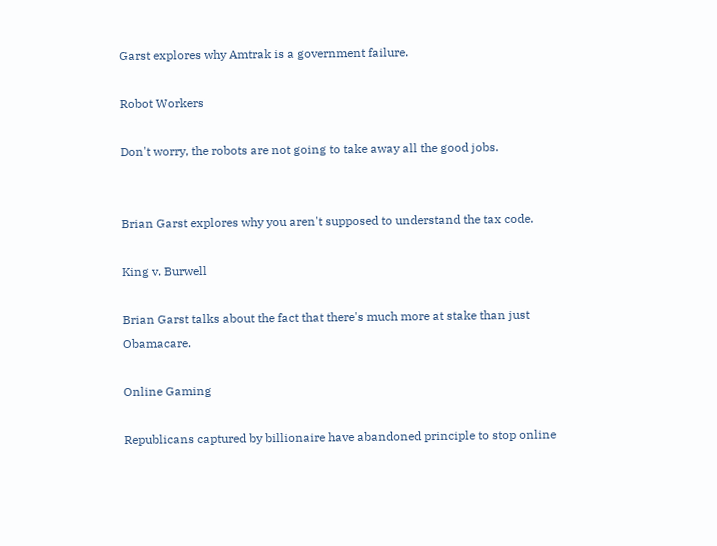Garst explores why Amtrak is a government failure.

Robot Workers

Don't worry, the robots are not going to take away all the good jobs.


Brian Garst explores why you aren't supposed to understand the tax code.

King v. Burwell

Brian Garst talks about the fact that there's much more at stake than just Obamacare.

Online Gaming

Republicans captured by billionaire have abandoned principle to stop online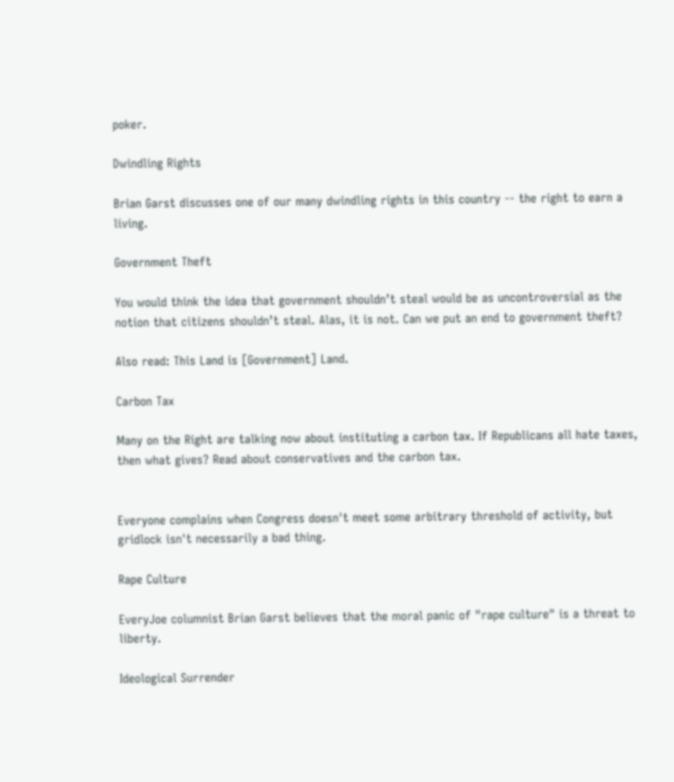poker.

Dwindling Rights

Brian Garst discusses one of our many dwindling rights in this country -- the right to earn a living.

Government Theft

You would think the idea that government shouldn’t steal would be as uncontroversial as the notion that citizens shouldn’t steal. Alas, it is not. Can we put an end to government theft?

Also read: This Land is [Government] Land.

Carbon Tax

Many on the Right are talking now about instituting a carbon tax. If Republicans all hate taxes, then what gives? Read about conservatives and the carbon tax.


Everyone complains when Congress doesn't meet some arbitrary threshold of activity, but gridlock isn't necessarily a bad thing.

Rape Culture

EveryJoe columnist Brian Garst believes that the moral panic of "rape culture" is a threat to liberty.

Ideological Surrender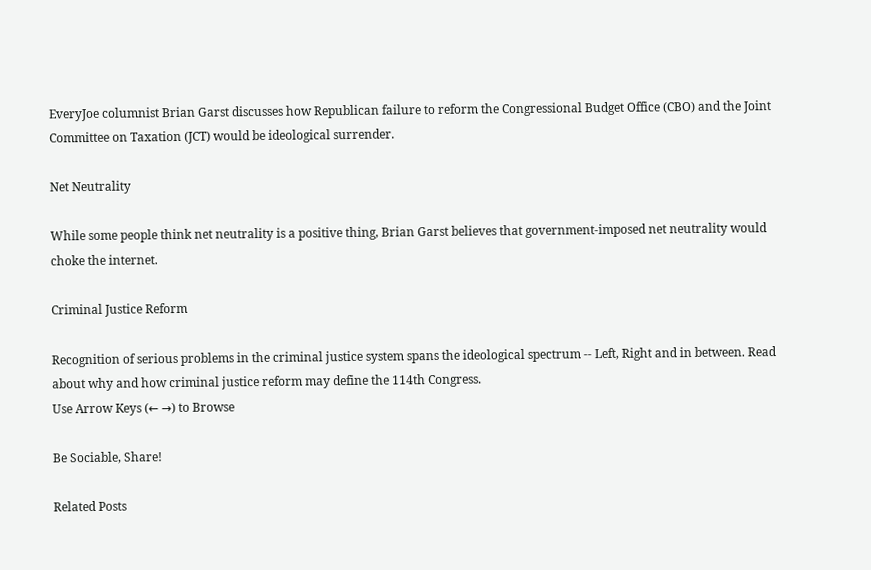EveryJoe columnist Brian Garst discusses how Republican failure to reform the Congressional Budget Office (CBO) and the Joint Committee on Taxation (JCT) would be ideological surrender.

Net Neutrality

While some people think net neutrality is a positive thing, Brian Garst believes that government-imposed net neutrality would choke the internet.

Criminal Justice Reform

Recognition of serious problems in the criminal justice system spans the ideological spectrum -- Left, Right and in between. Read about why and how criminal justice reform may define the 114th Congress.
Use Arrow Keys (← →) to Browse

Be Sociable, Share!

Related Posts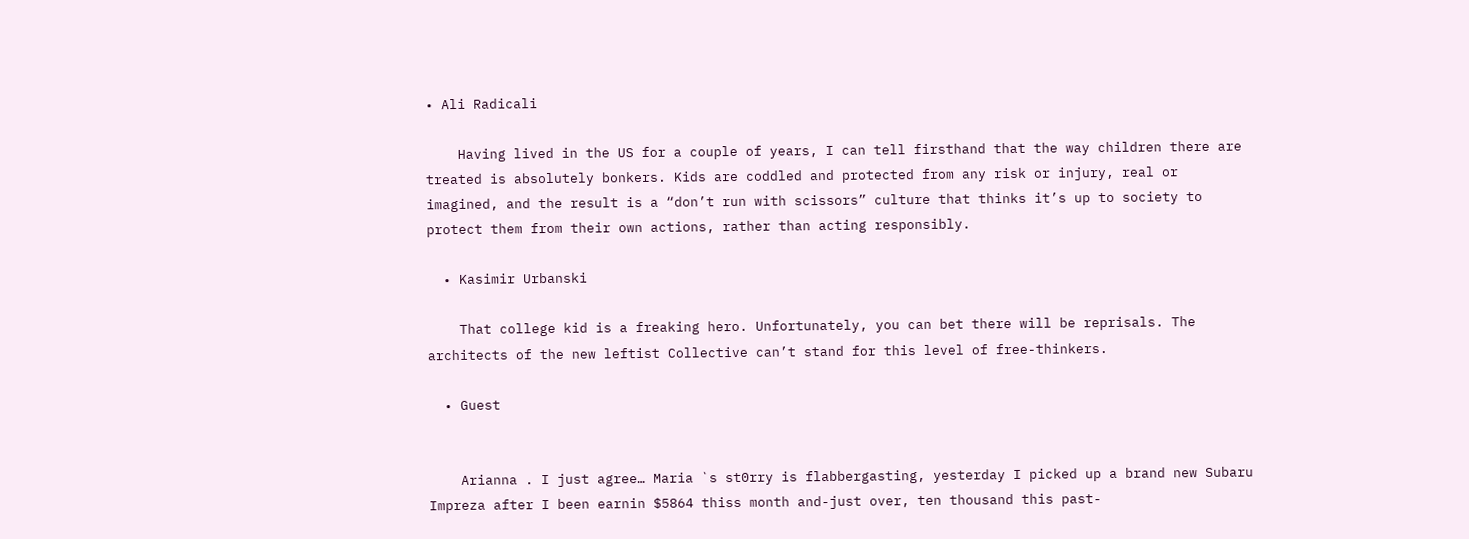• Ali Radicali

    Having lived in the US for a couple of years, I can tell firsthand that the way children there are treated is absolutely bonkers. Kids are coddled and protected from any risk or injury, real or imagined, and the result is a “don’t run with scissors” culture that thinks it’s up to society to protect them from their own actions, rather than acting responsibly.

  • Kasimir Urbanski

    That college kid is a freaking hero. Unfortunately, you can bet there will be reprisals. The architects of the new leftist Collective can’t stand for this level of free-thinkers.

  • Guest


    Arianna . I just agree… Maria `s st0rry is flabbergasting, yesterday I picked up a brand new Subaru Impreza after I been earnin $5864 thiss month and-just over, ten thousand this past-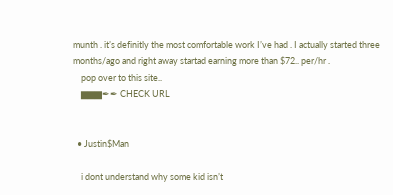munth . it’s definitly the most comfortable work I’ve had . I actually started three months/ago and right away startad earning more than $72.. per/hr .
    pop over to this site..
    ▆▆▆✒✒ CHECK URL


  • Justin$Man

    i dont understand why some kid isn’t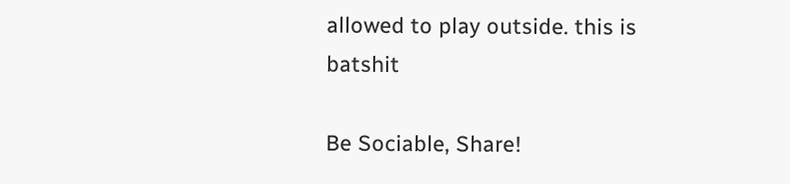allowed to play outside. this is batshit

Be Sociable, Share!